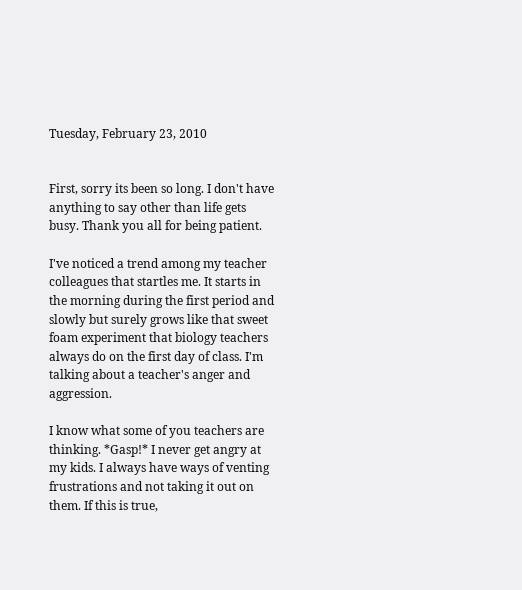Tuesday, February 23, 2010


First, sorry its been so long. I don't have anything to say other than life gets busy. Thank you all for being patient.

I've noticed a trend among my teacher colleagues that startles me. It starts in the morning during the first period and slowly but surely grows like that sweet foam experiment that biology teachers always do on the first day of class. I'm talking about a teacher's anger and aggression.

I know what some of you teachers are thinking. *Gasp!* I never get angry at my kids. I always have ways of venting frustrations and not taking it out on them. If this is true,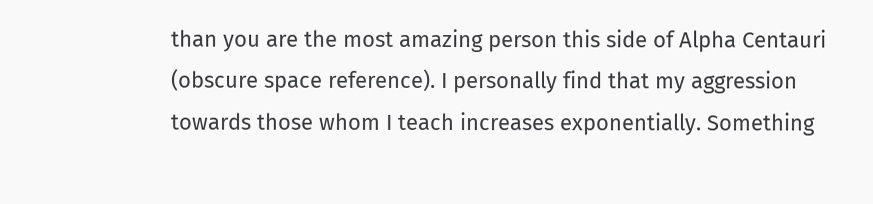than you are the most amazing person this side of Alpha Centauri (obscure space reference). I personally find that my aggression towards those whom I teach increases exponentially. Something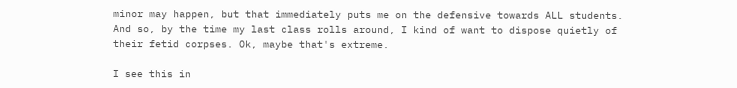minor may happen, but that immediately puts me on the defensive towards ALL students. And so, by the time my last class rolls around, I kind of want to dispose quietly of their fetid corpses. Ok, maybe that's extreme.

I see this in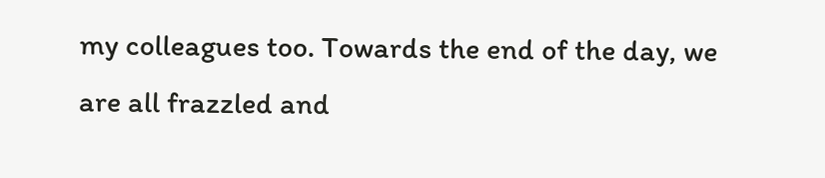my colleagues too. Towards the end of the day, we are all frazzled and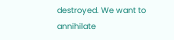destroyed. We want to annihilate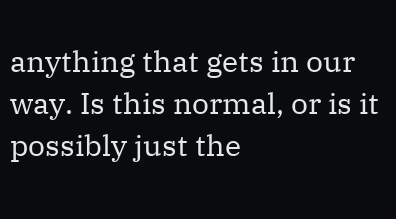anything that gets in our way. Is this normal, or is it possibly just the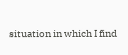situation in which I find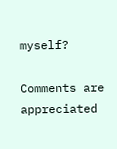myself?

Comments are appreciated